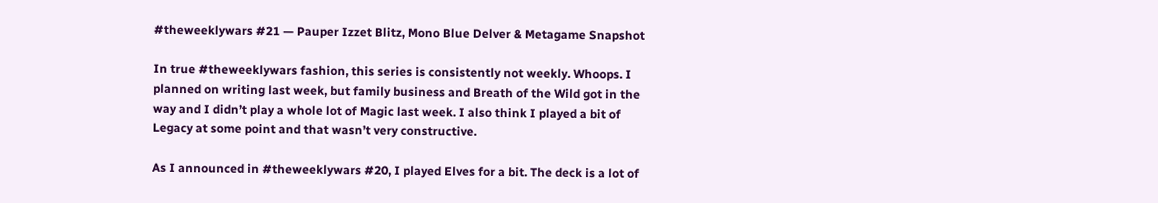#theweeklywars #21 — Pauper Izzet Blitz, Mono Blue Delver & Metagame Snapshot

In true #theweeklywars fashion, this series is consistently not weekly. Whoops. I planned on writing last week, but family business and Breath of the Wild got in the way and I didn’t play a whole lot of Magic last week. I also think I played a bit of Legacy at some point and that wasn’t very constructive.

As I announced in #theweeklywars #20, I played Elves for a bit. The deck is a lot of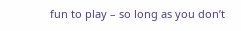fun to play – so long as you don’t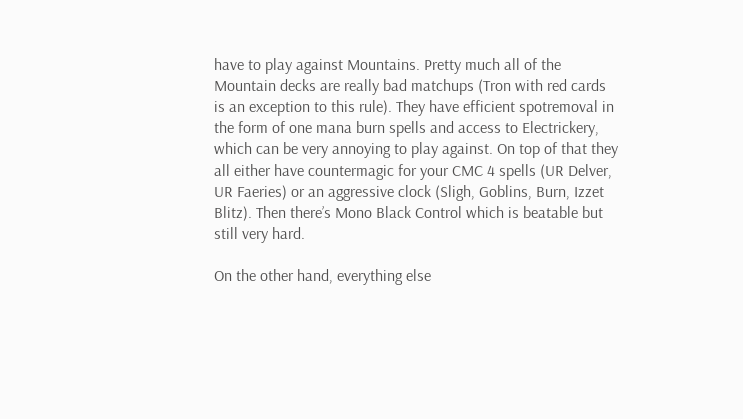have to play against Mountains. Pretty much all of the Mountain decks are really bad matchups (Tron with red cards is an exception to this rule). They have efficient spotremoval in the form of one mana burn spells and access to Electrickery, which can be very annoying to play against. On top of that they all either have countermagic for your CMC 4 spells (UR Delver, UR Faeries) or an aggressive clock (Sligh, Goblins, Burn, Izzet Blitz). Then there’s Mono Black Control which is beatable but still very hard.

On the other hand, everything else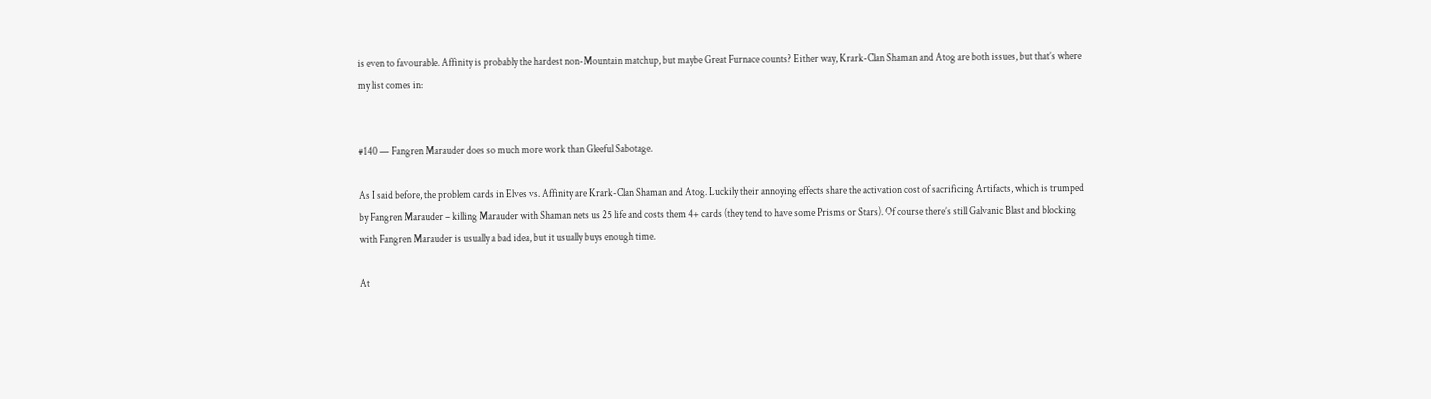is even to favourable. Affinity is probably the hardest non-Mountain matchup, but maybe Great Furnace counts? Either way, Krark-Clan Shaman and Atog are both issues, but that’s where my list comes in:


#140 — Fangren Marauder does so much more work than Gleeful Sabotage.

As I said before, the problem cards in Elves vs. Affinity are Krark-Clan Shaman and Atog. Luckily their annoying effects share the activation cost of sacrificing Artifacts, which is trumped by Fangren Marauder – killing Marauder with Shaman nets us 25 life and costs them 4+ cards (they tend to have some Prisms or Stars). Of course there’s still Galvanic Blast and blocking with Fangren Marauder is usually a bad idea, but it usually buys enough time.

At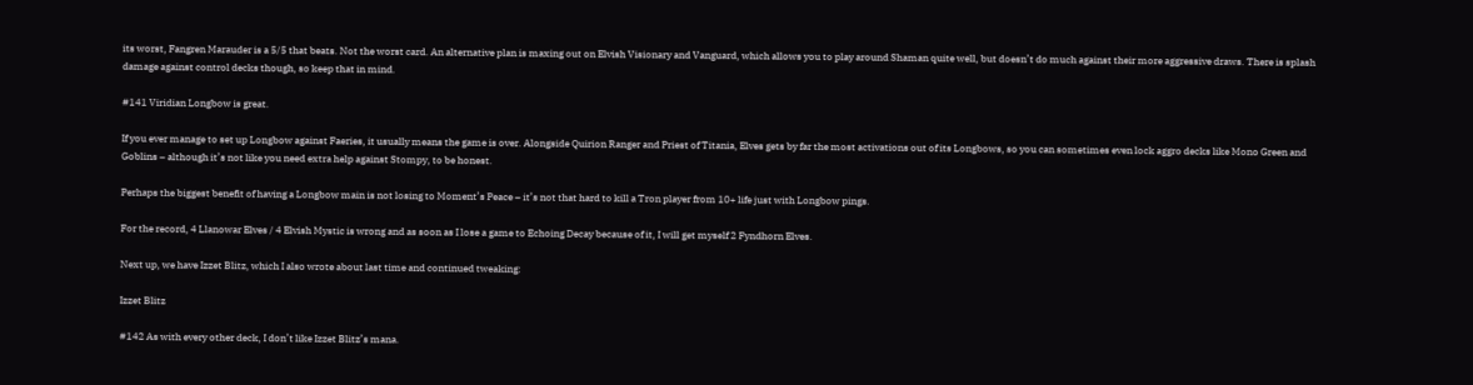its worst, Fangren Marauder is a 5/5 that beats. Not the worst card. An alternative plan is maxing out on Elvish Visionary and Vanguard, which allows you to play around Shaman quite well, but doesn’t do much against their more aggressive draws. There is splash damage against control decks though, so keep that in mind.

#141 Viridian Longbow is great.

If you ever manage to set up Longbow against Faeries, it usually means the game is over. Alongside Quirion Ranger and Priest of Titania, Elves gets by far the most activations out of its Longbows, so you can sometimes even lock aggro decks like Mono Green and Goblins – although it’s not like you need extra help against Stompy, to be honest.

Perhaps the biggest benefit of having a Longbow main is not losing to Moment’s Peace – it’s not that hard to kill a Tron player from 10+ life just with Longbow pings.

For the record, 4 Llanowar Elves / 4 Elvish Mystic is wrong and as soon as I lose a game to Echoing Decay because of it, I will get myself 2 Fyndhorn Elves.

Next up, we have Izzet Blitz, which I also wrote about last time and continued tweaking:

Izzet Blitz

#142 As with every other deck, I don’t like Izzet Blitz’s mana.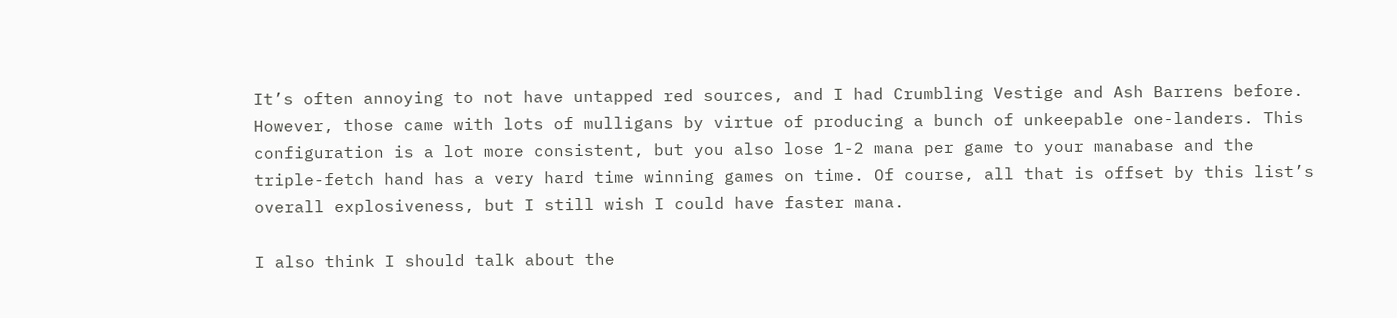It’s often annoying to not have untapped red sources, and I had Crumbling Vestige and Ash Barrens before. However, those came with lots of mulligans by virtue of producing a bunch of unkeepable one-landers. This configuration is a lot more consistent, but you also lose 1-2 mana per game to your manabase and the triple-fetch hand has a very hard time winning games on time. Of course, all that is offset by this list’s overall explosiveness, but I still wish I could have faster mana.

I also think I should talk about the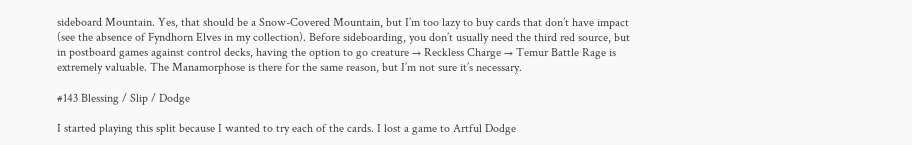sideboard Mountain. Yes, that should be a Snow-Covered Mountain, but I’m too lazy to buy cards that don’t have impact (see the absence of Fyndhorn Elves in my collection). Before sideboarding, you don’t usually need the third red source, but in postboard games against control decks, having the option to go creature → Reckless Charge → Temur Battle Rage is extremely valuable. The Manamorphose is there for the same reason, but I’m not sure it’s necessary.

#143 Blessing / Slip / Dodge

I started playing this split because I wanted to try each of the cards. I lost a game to Artful Dodge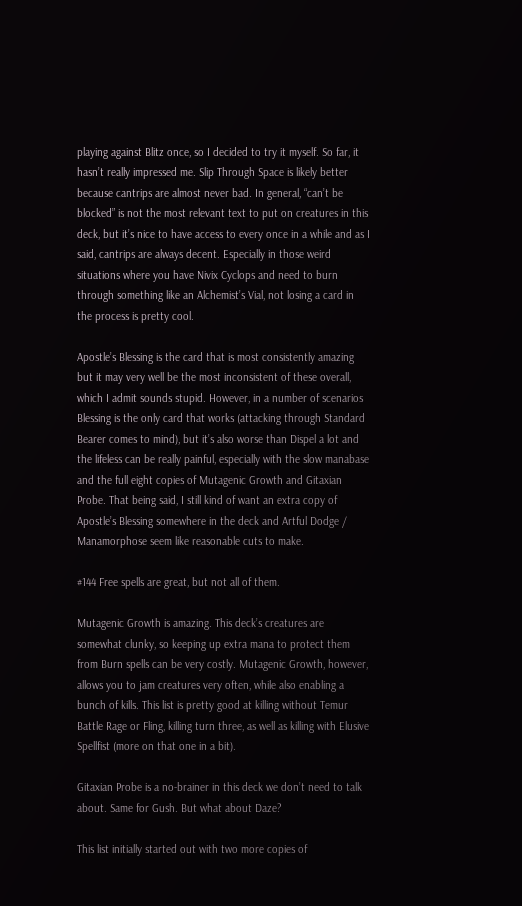playing against Blitz once, so I decided to try it myself. So far, it hasn’t really impressed me. Slip Through Space is likely better because cantrips are almost never bad. In general, “can’t be blocked” is not the most relevant text to put on creatures in this deck, but it’s nice to have access to every once in a while and as I said, cantrips are always decent. Especially in those weird situations where you have Nivix Cyclops and need to burn through something like an Alchemist’s Vial, not losing a card in the process is pretty cool.

Apostle’s Blessing is the card that is most consistently amazing but it may very well be the most inconsistent of these overall, which I admit sounds stupid. However, in a number of scenarios Blessing is the only card that works (attacking through Standard Bearer comes to mind), but it’s also worse than Dispel a lot and the lifeless can be really painful, especially with the slow manabase and the full eight copies of Mutagenic Growth and Gitaxian Probe. That being said, I still kind of want an extra copy of Apostle’s Blessing somewhere in the deck and Artful Dodge / Manamorphose seem like reasonable cuts to make.

#144 Free spells are great, but not all of them.

Mutagenic Growth is amazing. This deck’s creatures are somewhat clunky, so keeping up extra mana to protect them from Burn spells can be very costly. Mutagenic Growth, however, allows you to jam creatures very often, while also enabling a bunch of kills. This list is pretty good at killing without Temur Battle Rage or Fling, killing turn three, as well as killing with Elusive Spellfist (more on that one in a bit).

Gitaxian Probe is a no-brainer in this deck we don’t need to talk about. Same for Gush. But what about Daze?

This list initially started out with two more copies of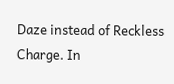Daze instead of Reckless Charge. In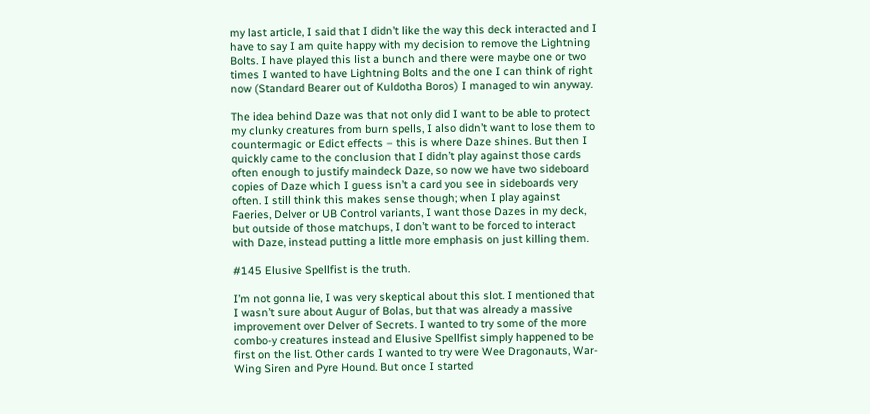my last article, I said that I didn’t like the way this deck interacted and I have to say I am quite happy with my decision to remove the Lightning Bolts. I have played this list a bunch and there were maybe one or two times I wanted to have Lightning Bolts and the one I can think of right now (Standard Bearer out of Kuldotha Boros) I managed to win anyway.

The idea behind Daze was that not only did I want to be able to protect my clunky creatures from burn spells, I also didn’t want to lose them to countermagic or Edict effects – this is where Daze shines. But then I quickly came to the conclusion that I didn’t play against those cards often enough to justify maindeck Daze, so now we have two sideboard copies of Daze which I guess isn’t a card you see in sideboards very often. I still think this makes sense though; when I play against Faeries, Delver or UB Control variants, I want those Dazes in my deck, but outside of those matchups, I don’t want to be forced to interact with Daze, instead putting a little more emphasis on just killing them.

#145 Elusive Spellfist is the truth.

I’m not gonna lie, I was very skeptical about this slot. I mentioned that I wasn’t sure about Augur of Bolas, but that was already a massive improvement over Delver of Secrets. I wanted to try some of the more combo-y creatures instead and Elusive Spellfist simply happened to be first on the list. Other cards I wanted to try were Wee Dragonauts, War-Wing Siren and Pyre Hound. But once I started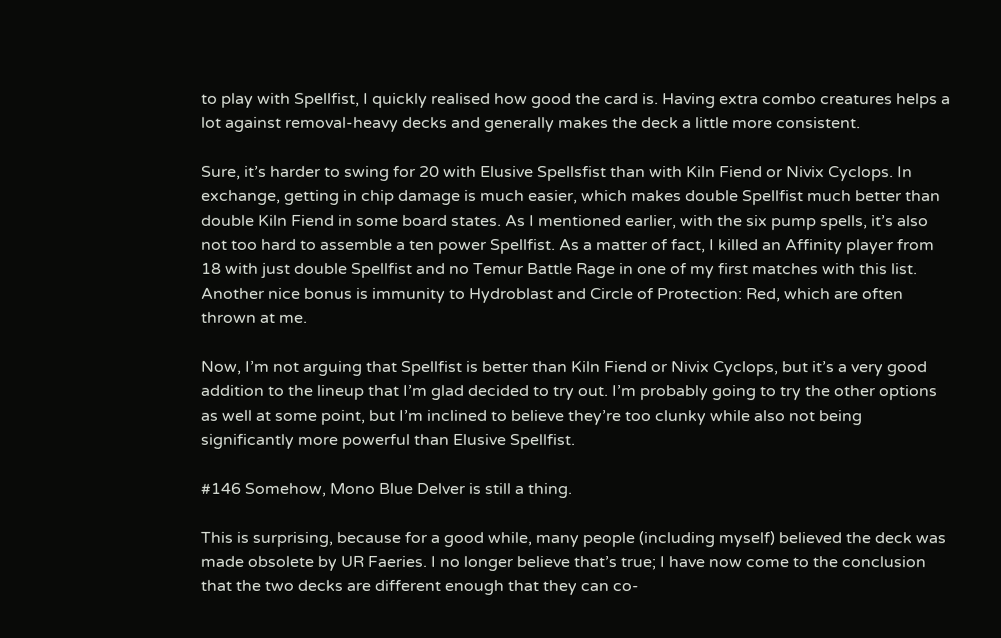to play with Spellfist, I quickly realised how good the card is. Having extra combo creatures helps a lot against removal-heavy decks and generally makes the deck a little more consistent.

Sure, it’s harder to swing for 20 with Elusive Spellsfist than with Kiln Fiend or Nivix Cyclops. In exchange, getting in chip damage is much easier, which makes double Spellfist much better than double Kiln Fiend in some board states. As I mentioned earlier, with the six pump spells, it’s also not too hard to assemble a ten power Spellfist. As a matter of fact, I killed an Affinity player from 18 with just double Spellfist and no Temur Battle Rage in one of my first matches with this list. Another nice bonus is immunity to Hydroblast and Circle of Protection: Red, which are often thrown at me.

Now, I’m not arguing that Spellfist is better than Kiln Fiend or Nivix Cyclops, but it’s a very good addition to the lineup that I’m glad decided to try out. I’m probably going to try the other options as well at some point, but I’m inclined to believe they’re too clunky while also not being significantly more powerful than Elusive Spellfist.

#146 Somehow, Mono Blue Delver is still a thing.

This is surprising, because for a good while, many people (including myself) believed the deck was made obsolete by UR Faeries. I no longer believe that’s true; I have now come to the conclusion that the two decks are different enough that they can co-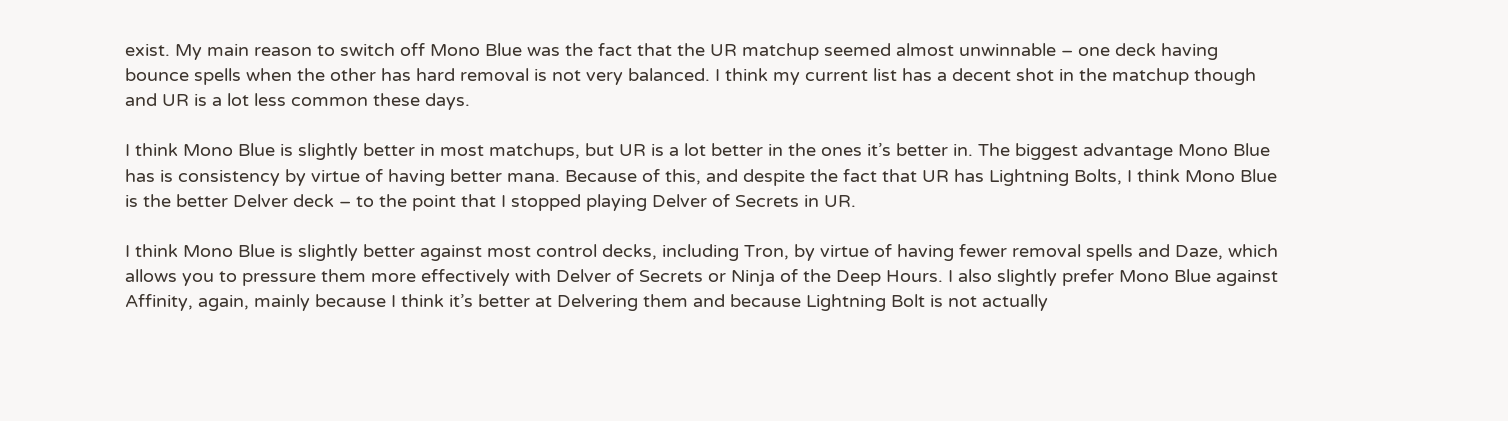exist. My main reason to switch off Mono Blue was the fact that the UR matchup seemed almost unwinnable – one deck having bounce spells when the other has hard removal is not very balanced. I think my current list has a decent shot in the matchup though and UR is a lot less common these days.

I think Mono Blue is slightly better in most matchups, but UR is a lot better in the ones it’s better in. The biggest advantage Mono Blue has is consistency by virtue of having better mana. Because of this, and despite the fact that UR has Lightning Bolts, I think Mono Blue is the better Delver deck – to the point that I stopped playing Delver of Secrets in UR.

I think Mono Blue is slightly better against most control decks, including Tron, by virtue of having fewer removal spells and Daze, which allows you to pressure them more effectively with Delver of Secrets or Ninja of the Deep Hours. I also slightly prefer Mono Blue against Affinity, again, mainly because I think it’s better at Delvering them and because Lightning Bolt is not actually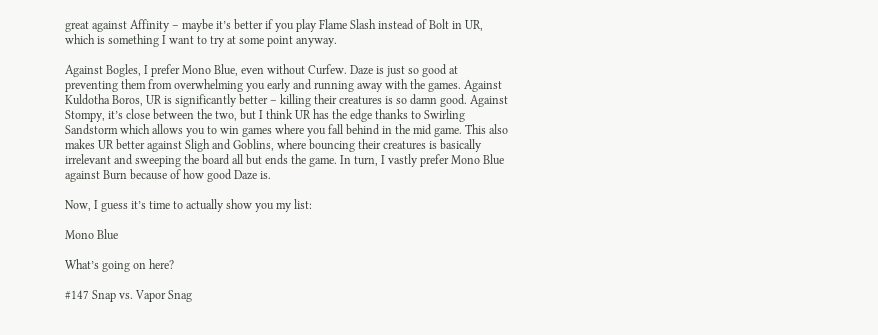great against Affinity – maybe it’s better if you play Flame Slash instead of Bolt in UR, which is something I want to try at some point anyway.

Against Bogles, I prefer Mono Blue, even without Curfew. Daze is just so good at preventing them from overwhelming you early and running away with the games. Against Kuldotha Boros, UR is significantly better – killing their creatures is so damn good. Against Stompy, it’s close between the two, but I think UR has the edge thanks to Swirling Sandstorm which allows you to win games where you fall behind in the mid game. This also makes UR better against Sligh and Goblins, where bouncing their creatures is basically irrelevant and sweeping the board all but ends the game. In turn, I vastly prefer Mono Blue against Burn because of how good Daze is.

Now, I guess it’s time to actually show you my list:

Mono Blue

What’s going on here?

#147 Snap vs. Vapor Snag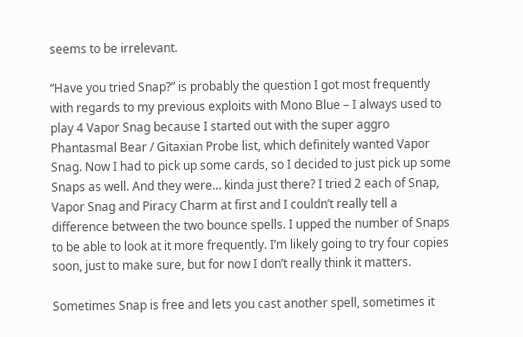seems to be irrelevant.

“Have you tried Snap?” is probably the question I got most frequently with regards to my previous exploits with Mono Blue – I always used to play 4 Vapor Snag because I started out with the super aggro Phantasmal Bear / Gitaxian Probe list, which definitely wanted Vapor Snag. Now I had to pick up some cards, so I decided to just pick up some Snaps as well. And they were… kinda just there? I tried 2 each of Snap, Vapor Snag and Piracy Charm at first and I couldn’t really tell a difference between the two bounce spells. I upped the number of Snaps to be able to look at it more frequently. I’m likely going to try four copies soon, just to make sure, but for now I don’t really think it matters.

Sometimes Snap is free and lets you cast another spell, sometimes it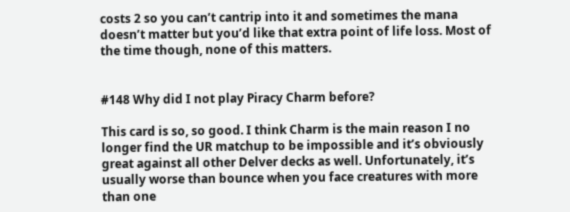costs 2 so you can’t cantrip into it and sometimes the mana doesn’t matter but you’d like that extra point of life loss. Most of the time though, none of this matters.


#148 Why did I not play Piracy Charm before?

This card is so, so good. I think Charm is the main reason I no longer find the UR matchup to be impossible and it’s obviously great against all other Delver decks as well. Unfortunately, it’s usually worse than bounce when you face creatures with more than one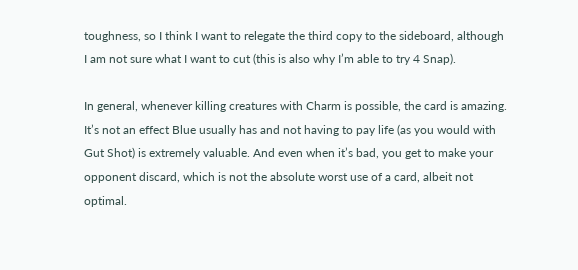toughness, so I think I want to relegate the third copy to the sideboard, although I am not sure what I want to cut (this is also why I’m able to try 4 Snap).

In general, whenever killing creatures with Charm is possible, the card is amazing. It’s not an effect Blue usually has and not having to pay life (as you would with Gut Shot) is extremely valuable. And even when it’s bad, you get to make your opponent discard, which is not the absolute worst use of a card, albeit not optimal.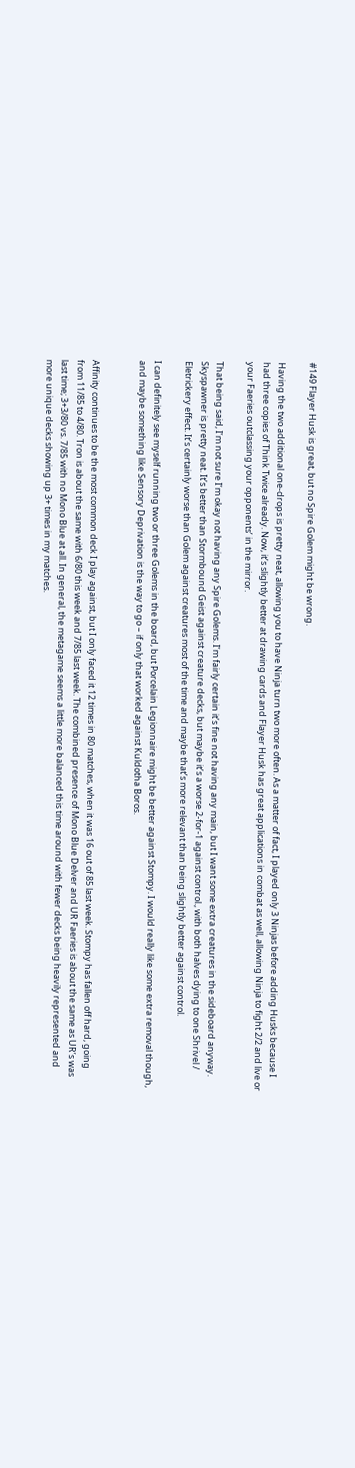#149 Flayer Husk is great, but no Spire Golem might be wrong.

Having the two additional one-drops is pretty neat, allowing you to have Ninja turn two more often. As a matter of fact, I played only 3 Ninjas before adding Husks because I had three copies of Think Twice already. Now, it’s slightly better at drawing cards and Flayer Husk has great applications in combat as well, allowing Ninja to fight 2/2 and live or your Faeries outclassing your opponents’ in the mirror.

That being said, I’m not sure I’m okay not having any Spire Golems. I’m fairly certain it’s fine not having any main, but I want some extra creatures in the sideboard anyway. Skyspawner is pretty neat. It’s better than Stormbound Geist against creature decks, but maybe it’s a worse 2-for-1 against control., with both halves dying to one Shrivel / Eletrickery effect. It’s certainly worse than Golem against creatures most of the time and maybe that’s more relevant than being slightly better against control.

I can definitely see myself running two or three Golems in the board, but Porcelain Legionnaire might be better against Stompy. I would really like some extra removal though, and maybe something like Sensory Deprivation is the way to go – if only that worked against Kuldotha Boros.


Affinity continues to be the most common deck I play against, but I only faced it 12 times in 80 matches, when it was 16 out of 85 last week. Stompy has fallen off hard, going from 11/85 to 4/80. Tron is about the same with 6/80 this week and 7/85 last week. The combined presence of Mono Blue Delver and UR Faeries is about the same as UR’s was last time; 3+3/80 vs. 7/85 with no Mono Blue at all. In general, the metagame seems a little more balanced this time around with fewer decks being heavily represented and more unique decks showing up 3+ times in my matches.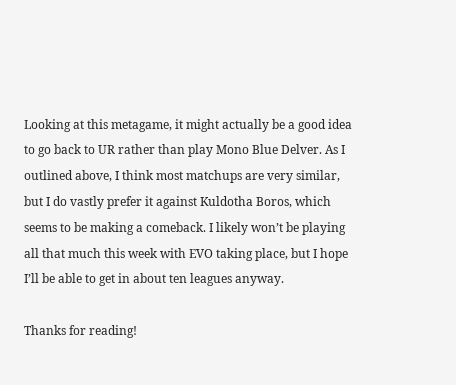Looking at this metagame, it might actually be a good idea to go back to UR rather than play Mono Blue Delver. As I outlined above, I think most matchups are very similar, but I do vastly prefer it against Kuldotha Boros, which seems to be making a comeback. I likely won’t be playing all that much this week with EVO taking place, but I hope I’ll be able to get in about ten leagues anyway.

Thanks for reading!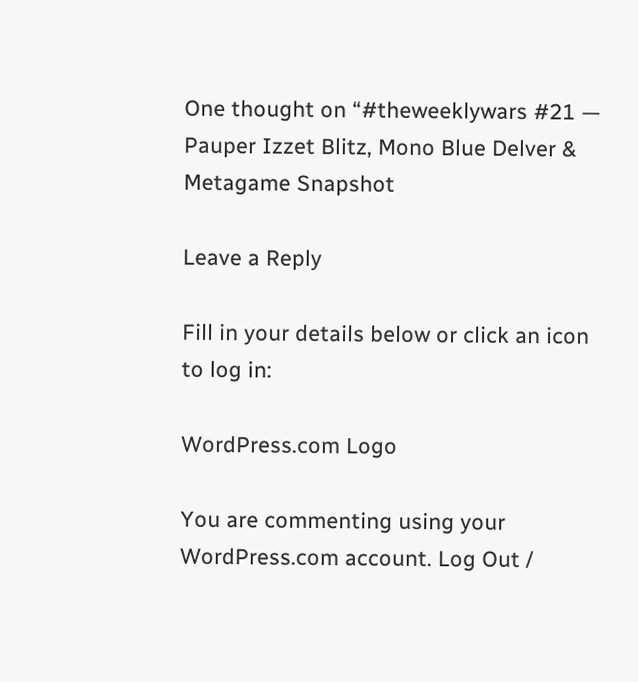One thought on “#theweeklywars #21 — Pauper Izzet Blitz, Mono Blue Delver & Metagame Snapshot

Leave a Reply

Fill in your details below or click an icon to log in:

WordPress.com Logo

You are commenting using your WordPress.com account. Log Out /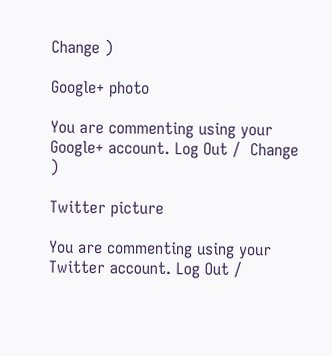Change )

Google+ photo

You are commenting using your Google+ account. Log Out /  Change )

Twitter picture

You are commenting using your Twitter account. Log Out /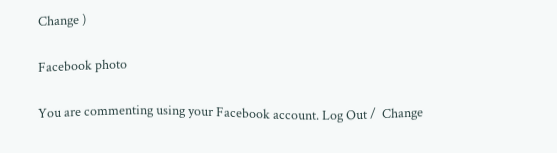Change )

Facebook photo

You are commenting using your Facebook account. Log Out /  Change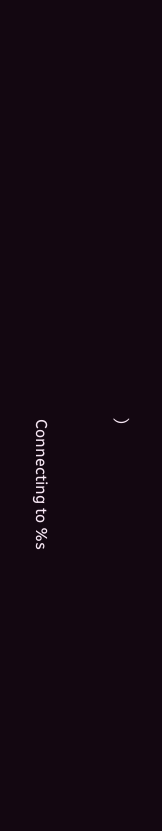)


Connecting to %s